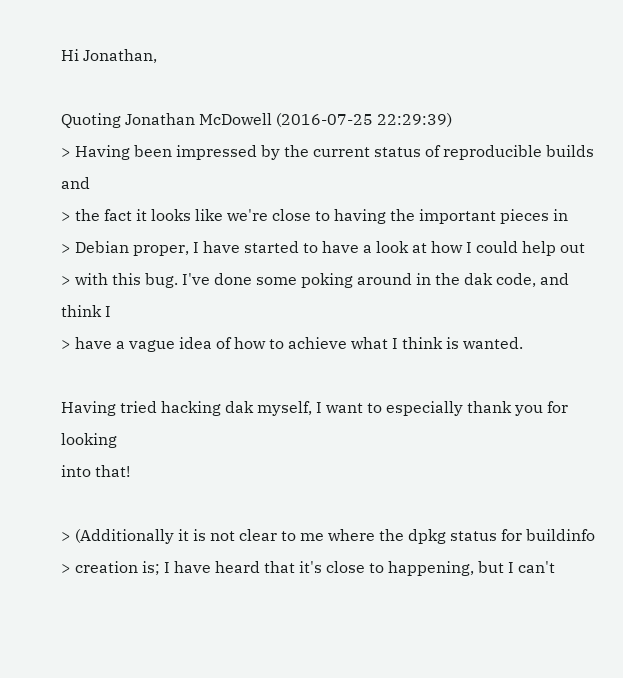Hi Jonathan,

Quoting Jonathan McDowell (2016-07-25 22:29:39)
> Having been impressed by the current status of reproducible builds and
> the fact it looks like we're close to having the important pieces in
> Debian proper, I have started to have a look at how I could help out
> with this bug. I've done some poking around in the dak code, and think I
> have a vague idea of how to achieve what I think is wanted.

Having tried hacking dak myself, I want to especially thank you for looking
into that!

> (Additionally it is not clear to me where the dpkg status for buildinfo
> creation is; I have heard that it's close to happening, but I can't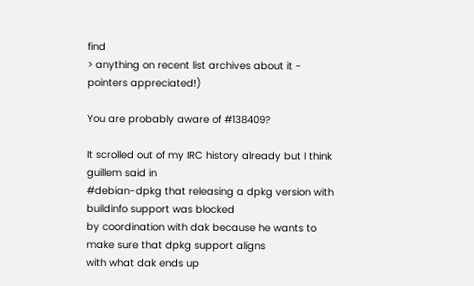find
> anything on recent list archives about it - pointers appreciated!)

You are probably aware of #138409?

It scrolled out of my IRC history already but I think guillem said in
#debian-dpkg that releasing a dpkg version with buildinfo support was blocked
by coordination with dak because he wants to make sure that dpkg support aligns
with what dak ends up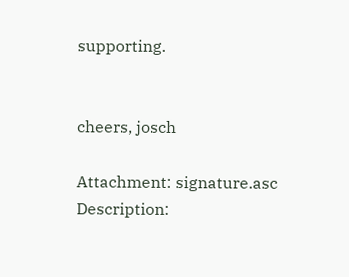supporting.


cheers, josch

Attachment: signature.asc
Description: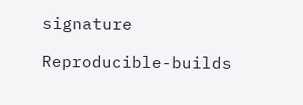signature

Reproducible-builds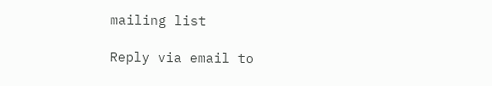mailing list

Reply via email to